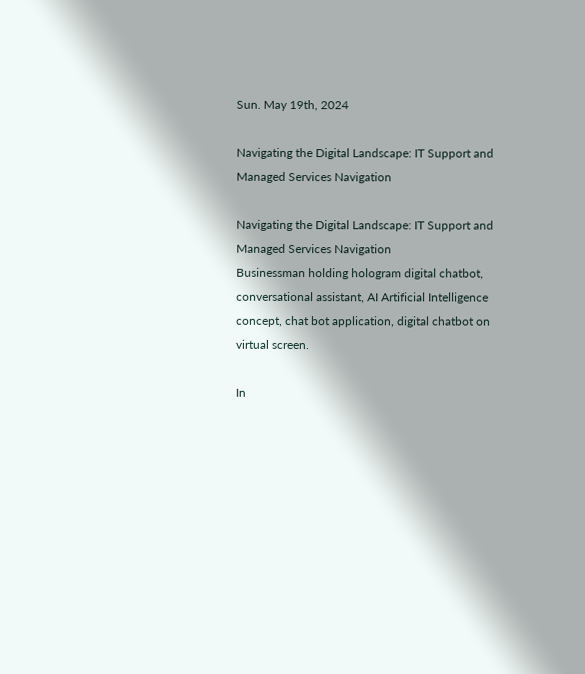Sun. May 19th, 2024

Navigating the Digital Landscape: IT Support and Managed Services Navigation

Navigating the Digital Landscape: IT Support and Managed Services Navigation
Businessman holding hologram digital chatbot, conversational assistant, AI Artificial Intelligence concept, chat bot application, digital chatbot on virtual screen.

In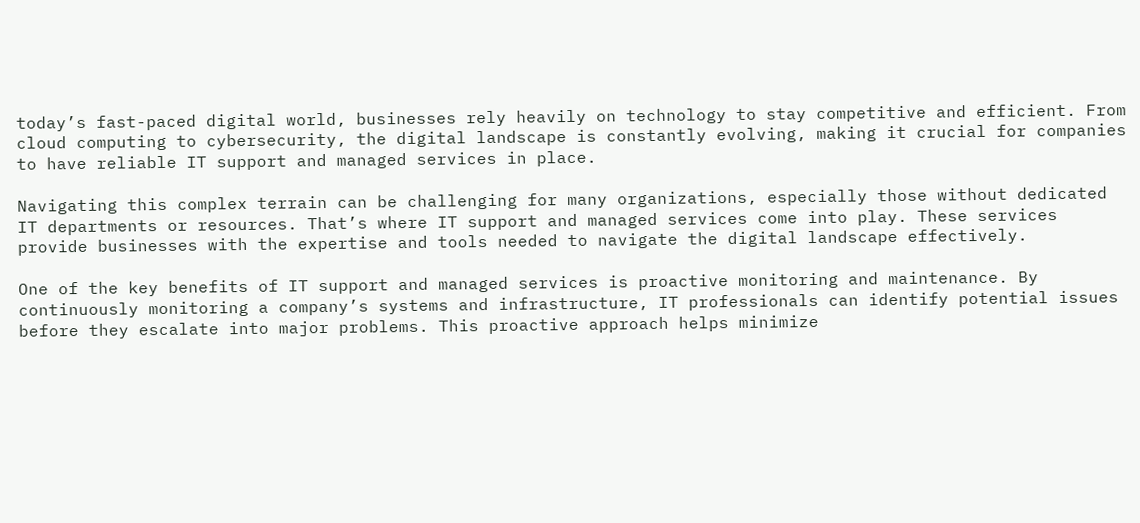today’s fast-paced digital world, businesses rely heavily on technology to stay competitive and efficient. From cloud computing to cybersecurity, the digital landscape is constantly evolving, making it crucial for companies to have reliable IT support and managed services in place.

Navigating this complex terrain can be challenging for many organizations, especially those without dedicated IT departments or resources. That’s where IT support and managed services come into play. These services provide businesses with the expertise and tools needed to navigate the digital landscape effectively.

One of the key benefits of IT support and managed services is proactive monitoring and maintenance. By continuously monitoring a company’s systems and infrastructure, IT professionals can identify potential issues before they escalate into major problems. This proactive approach helps minimize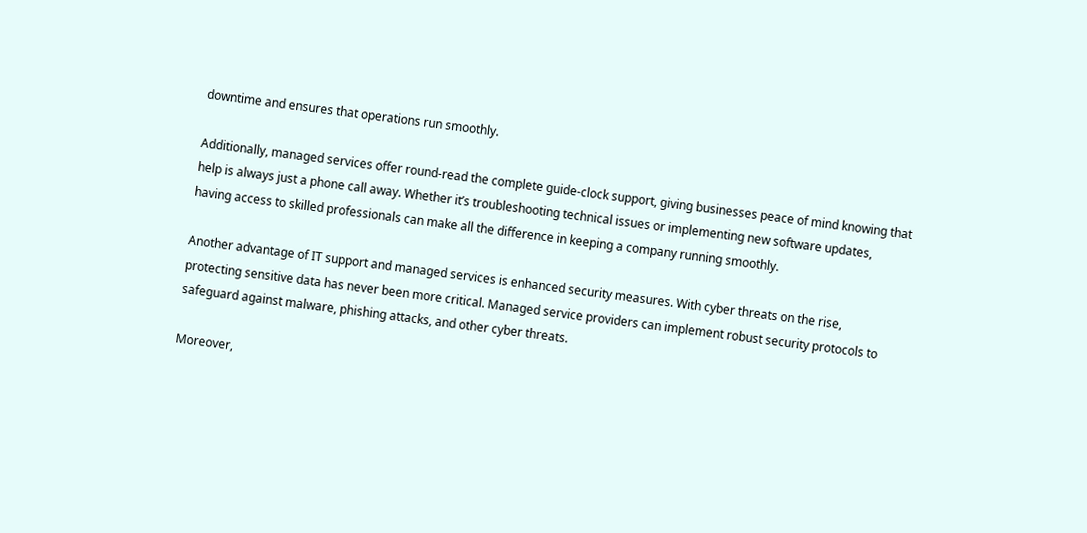downtime and ensures that operations run smoothly.

Additionally, managed services offer round-read the complete guide-clock support, giving businesses peace of mind knowing that help is always just a phone call away. Whether it’s troubleshooting technical issues or implementing new software updates, having access to skilled professionals can make all the difference in keeping a company running smoothly.

Another advantage of IT support and managed services is enhanced security measures. With cyber threats on the rise, protecting sensitive data has never been more critical. Managed service providers can implement robust security protocols to safeguard against malware, phishing attacks, and other cyber threats.

Moreover,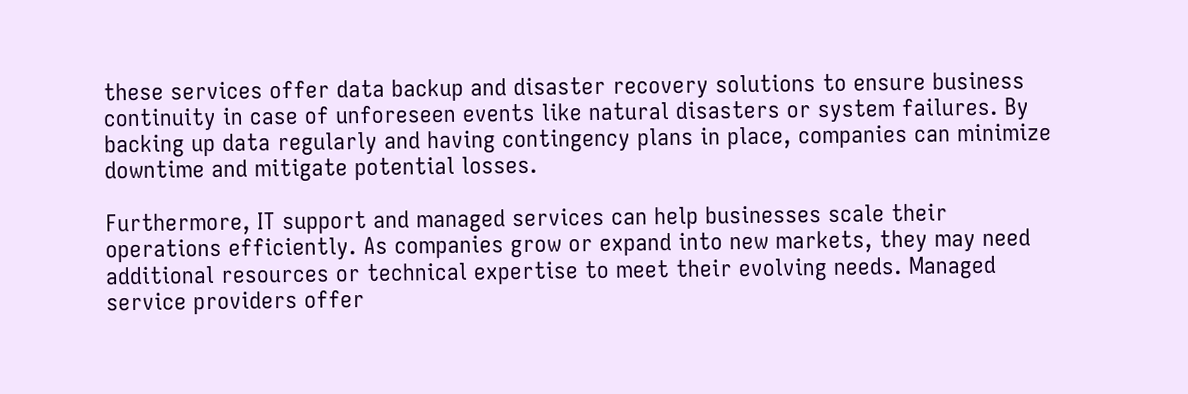these services offer data backup and disaster recovery solutions to ensure business continuity in case of unforeseen events like natural disasters or system failures. By backing up data regularly and having contingency plans in place, companies can minimize downtime and mitigate potential losses.

Furthermore, IT support and managed services can help businesses scale their operations efficiently. As companies grow or expand into new markets, they may need additional resources or technical expertise to meet their evolving needs. Managed service providers offer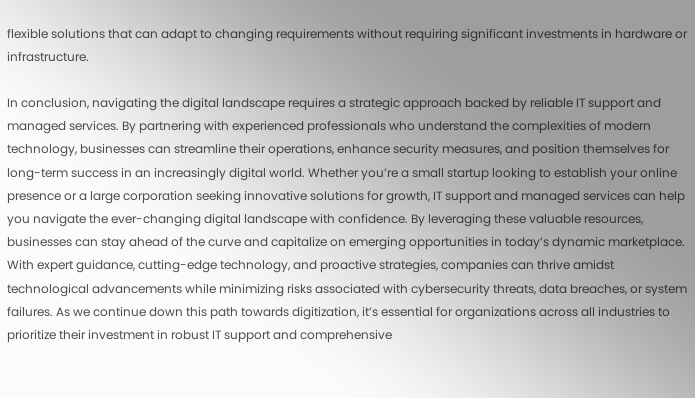flexible solutions that can adapt to changing requirements without requiring significant investments in hardware or infrastructure.

In conclusion, navigating the digital landscape requires a strategic approach backed by reliable IT support and managed services. By partnering with experienced professionals who understand the complexities of modern technology, businesses can streamline their operations, enhance security measures, and position themselves for long-term success in an increasingly digital world. Whether you’re a small startup looking to establish your online presence or a large corporation seeking innovative solutions for growth, IT support and managed services can help you navigate the ever-changing digital landscape with confidence. By leveraging these valuable resources, businesses can stay ahead of the curve and capitalize on emerging opportunities in today’s dynamic marketplace. With expert guidance, cutting-edge technology, and proactive strategies, companies can thrive amidst technological advancements while minimizing risks associated with cybersecurity threats, data breaches, or system failures. As we continue down this path towards digitization, it’s essential for organizations across all industries to prioritize their investment in robust IT support and comprehensive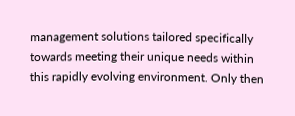management solutions tailored specifically towards meeting their unique needs within this rapidly evolving environment. Only then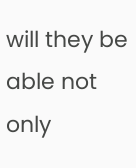will they be able not only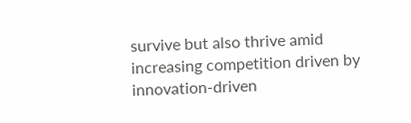survive but also thrive amid increasing competition driven by innovation-driven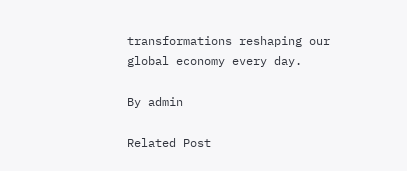transformations reshaping our global economy every day.

By admin

Related Post